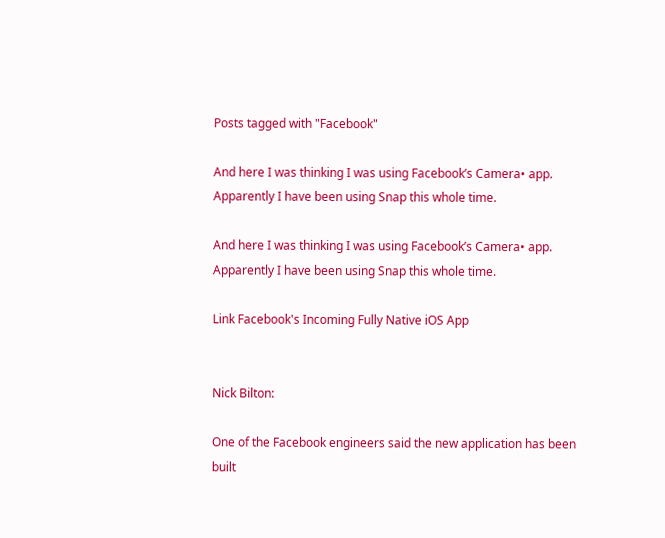Posts tagged with "Facebook"

And here I was thinking I was using Facebook’s Camera• app. Apparently I have been using Snap this whole time.

And here I was thinking I was using Facebook’s Camera• app. Apparently I have been using Snap this whole time.

Link Facebook's Incoming Fully Native iOS App


Nick Bilton:

One of the Facebook engineers said the new application has been built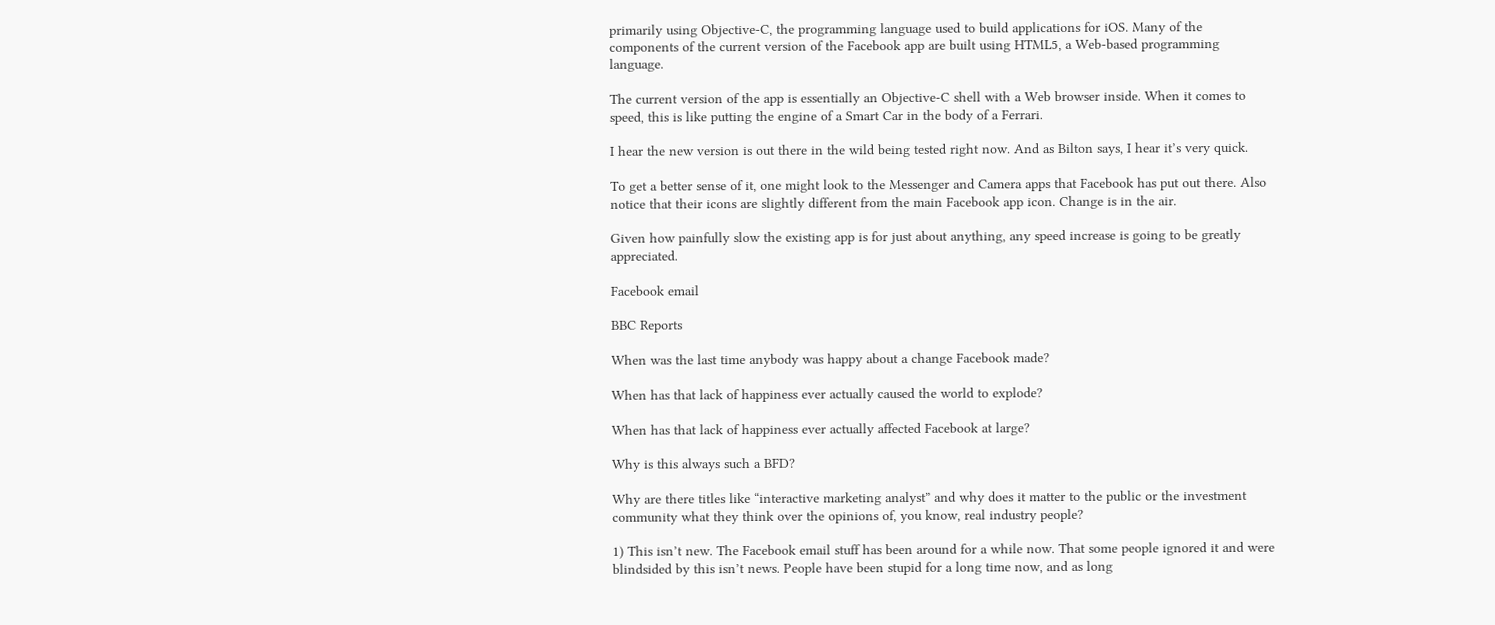primarily using Objective-C, the programming language used to build applications for iOS. Many of the components of the current version of the Facebook app are built using HTML5, a Web-based programming language.

The current version of the app is essentially an Objective-C shell with a Web browser inside. When it comes to speed, this is like putting the engine of a Smart Car in the body of a Ferrari.

I hear the new version is out there in the wild being tested right now. And as Bilton says, I hear it’s very quick.

To get a better sense of it, one might look to the Messenger and Camera apps that Facebook has put out there. Also notice that their icons are slightly different from the main Facebook app icon. Change is in the air.

Given how painfully slow the existing app is for just about anything, any speed increase is going to be greatly appreciated.

Facebook email

BBC Reports

When was the last time anybody was happy about a change Facebook made?

When has that lack of happiness ever actually caused the world to explode?

When has that lack of happiness ever actually affected Facebook at large?

Why is this always such a BFD?

Why are there titles like “interactive marketing analyst” and why does it matter to the public or the investment community what they think over the opinions of, you know, real industry people?

1) This isn’t new. The Facebook email stuff has been around for a while now. That some people ignored it and were blindsided by this isn’t news. People have been stupid for a long time now, and as long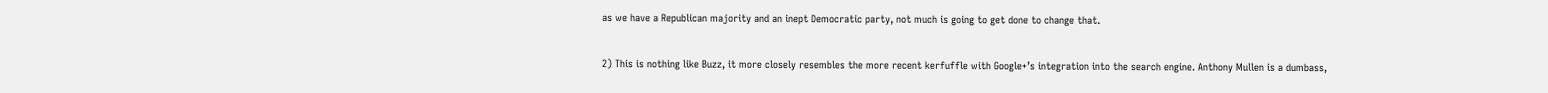as we have a Republican majority and an inept Democratic party, not much is going to get done to change that.

2) This is nothing like Buzz, it more closely resembles the more recent kerfuffle with Google+’s integration into the search engine. Anthony Mullen is a dumbass,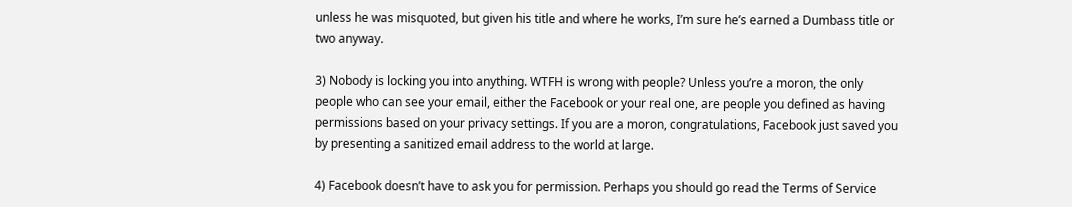unless he was misquoted, but given his title and where he works, I’m sure he’s earned a Dumbass title or two anyway.

3) Nobody is locking you into anything. WTFH is wrong with people? Unless you’re a moron, the only people who can see your email, either the Facebook or your real one, are people you defined as having permissions based on your privacy settings. If you are a moron, congratulations, Facebook just saved you by presenting a sanitized email address to the world at large.

4) Facebook doesn’t have to ask you for permission. Perhaps you should go read the Terms of Service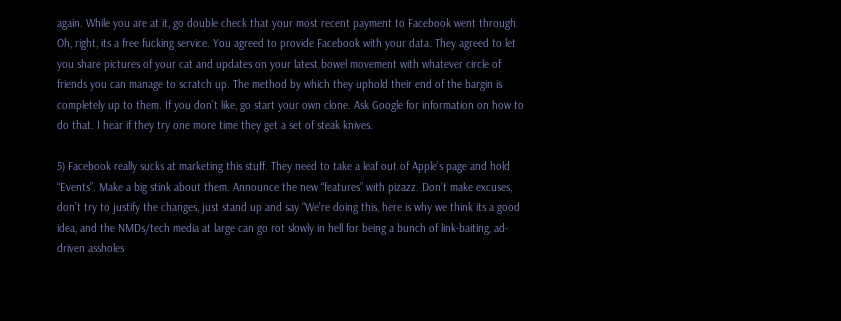again. While you are at it, go double check that your most recent payment to Facebook went through. Oh, right, its a free fucking service. You agreed to provide Facebook with your data. They agreed to let you share pictures of your cat and updates on your latest bowel movement with whatever circle of friends you can manage to scratch up. The method by which they uphold their end of the bargin is completely up to them. If you don’t like, go start your own clone. Ask Google for information on how to do that. I hear if they try one more time they get a set of steak knives.

5) Facebook really sucks at marketing this stuff. They need to take a leaf out of Apple’s page and hold “Events”. Make a big stink about them. Announce the new “features” with pizazz. Don’t make excuses, don’t try to justify the changes, just stand up and say “We’re doing this, here is why we think its a good idea, and the NMDs/tech media at large can go rot slowly in hell for being a bunch of link-baiting, ad-driven assholes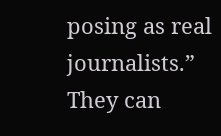posing as real journalists.” They can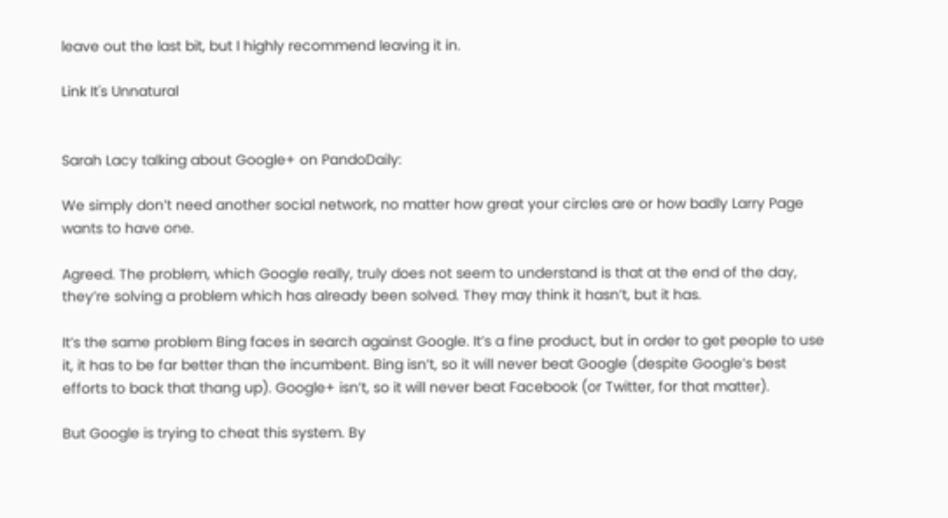leave out the last bit, but I highly recommend leaving it in.

Link It's Unnatural


Sarah Lacy talking about Google+ on PandoDaily:

We simply don’t need another social network, no matter how great your circles are or how badly Larry Page wants to have one.

Agreed. The problem, which Google really, truly does not seem to understand is that at the end of the day, they’re solving a problem which has already been solved. They may think it hasn’t, but it has.

It’s the same problem Bing faces in search against Google. It’s a fine product, but in order to get people to use it, it has to be far better than the incumbent. Bing isn’t, so it will never beat Google (despite Google’s best efforts to back that thang up). Google+ isn’t, so it will never beat Facebook (or Twitter, for that matter).

But Google is trying to cheat this system. By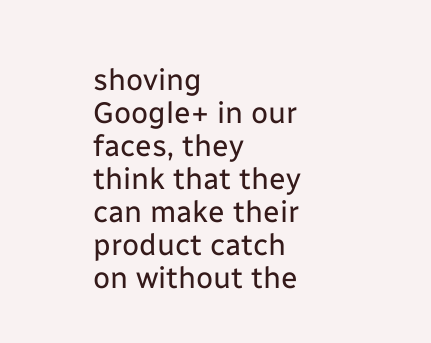shoving Google+ in our faces, they think that they can make their product catch on without the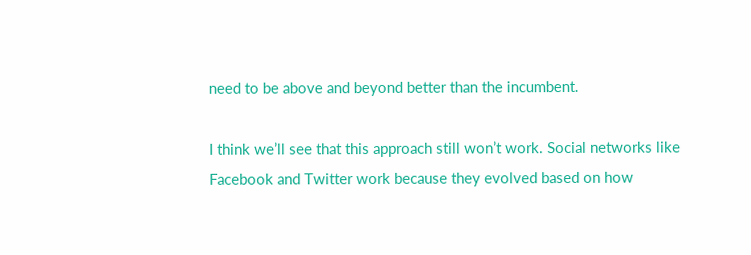need to be above and beyond better than the incumbent.

I think we’ll see that this approach still won’t work. Social networks like Facebook and Twitter work because they evolved based on how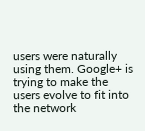users were naturally using them. Google+ is trying to make the users evolve to fit into the network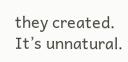they created. It’s unnatural.